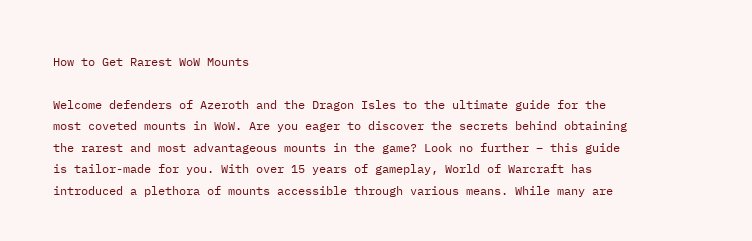How to Get Rarest WoW Mounts

Welcome defenders of Azeroth and the Dragon Isles to the ultimate guide for the most coveted mounts in WoW. Are you eager to discover the secrets behind obtaining the rarest and most advantageous mounts in the game? Look no further – this guide is tailor-made for you. With over 15 years of gameplay, World of Warcraft has introduced a plethora of mounts accessible through various means. While many are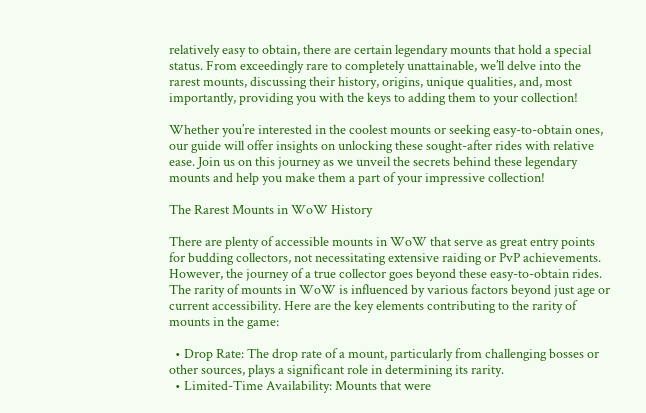relatively easy to obtain, there are certain legendary mounts that hold a special status. From exceedingly rare to completely unattainable, we’ll delve into the rarest mounts, discussing their history, origins, unique qualities, and, most importantly, providing you with the keys to adding them to your collection!

Whether you’re interested in the coolest mounts or seeking easy-to-obtain ones, our guide will offer insights on unlocking these sought-after rides with relative ease. Join us on this journey as we unveil the secrets behind these legendary mounts and help you make them a part of your impressive collection!

The Rarest Mounts in WoW History

There are plenty of accessible mounts in WoW that serve as great entry points for budding collectors, not necessitating extensive raiding or PvP achievements. However, the journey of a true collector goes beyond these easy-to-obtain rides. The rarity of mounts in WoW is influenced by various factors beyond just age or current accessibility. Here are the key elements contributing to the rarity of mounts in the game:

  • Drop Rate: The drop rate of a mount, particularly from challenging bosses or other sources, plays a significant role in determining its rarity.
  • Limited-Time Availability: Mounts that were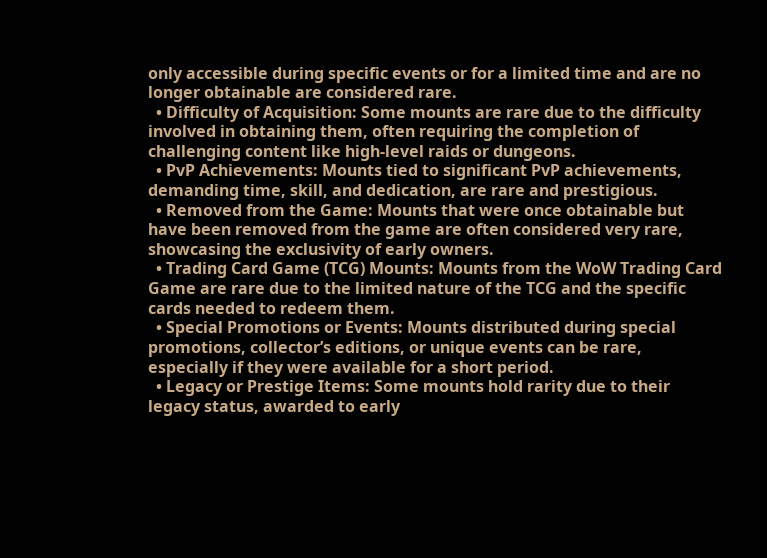only accessible during specific events or for a limited time and are no longer obtainable are considered rare.
  • Difficulty of Acquisition: Some mounts are rare due to the difficulty involved in obtaining them, often requiring the completion of challenging content like high-level raids or dungeons.
  • PvP Achievements: Mounts tied to significant PvP achievements, demanding time, skill, and dedication, are rare and prestigious.
  • Removed from the Game: Mounts that were once obtainable but have been removed from the game are often considered very rare, showcasing the exclusivity of early owners.
  • Trading Card Game (TCG) Mounts: Mounts from the WoW Trading Card Game are rare due to the limited nature of the TCG and the specific cards needed to redeem them.
  • Special Promotions or Events: Mounts distributed during special promotions, collector’s editions, or unique events can be rare, especially if they were available for a short period.
  • Legacy or Prestige Items: Some mounts hold rarity due to their legacy status, awarded to early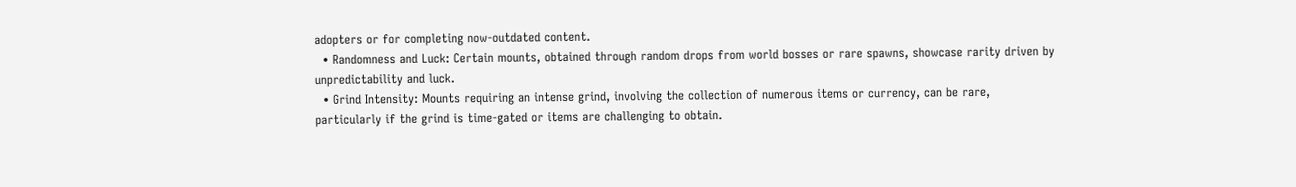adopters or for completing now-outdated content.
  • Randomness and Luck: Certain mounts, obtained through random drops from world bosses or rare spawns, showcase rarity driven by unpredictability and luck.
  • Grind Intensity: Mounts requiring an intense grind, involving the collection of numerous items or currency, can be rare, particularly if the grind is time-gated or items are challenging to obtain.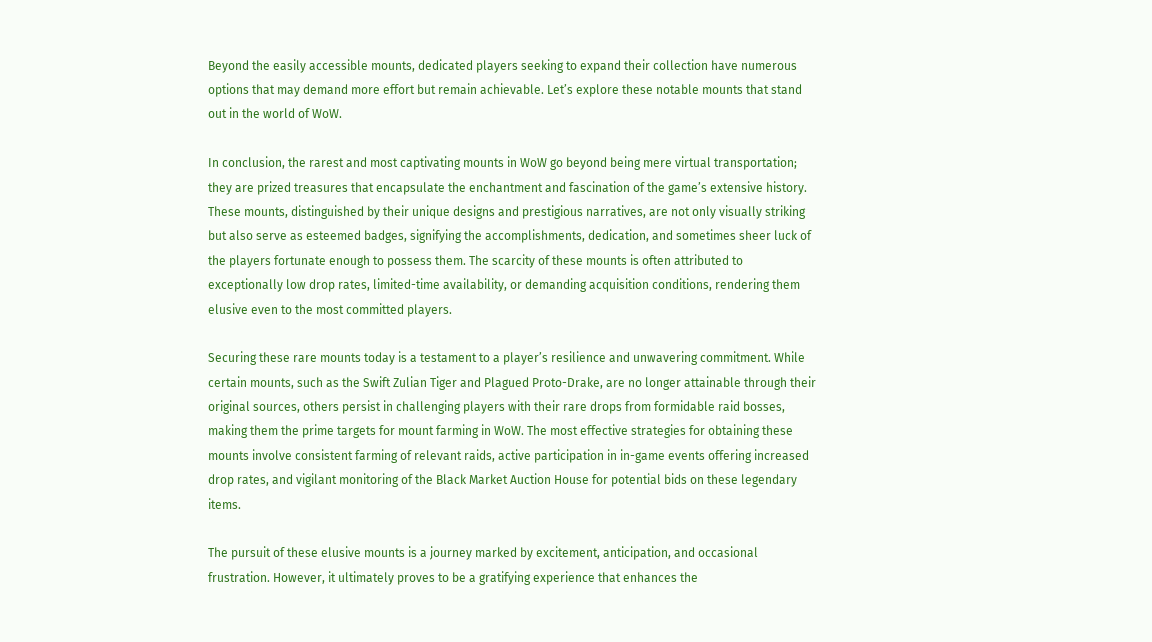Beyond the easily accessible mounts, dedicated players seeking to expand their collection have numerous options that may demand more effort but remain achievable. Let’s explore these notable mounts that stand out in the world of WoW.

In conclusion, the rarest and most captivating mounts in WoW go beyond being mere virtual transportation; they are prized treasures that encapsulate the enchantment and fascination of the game’s extensive history. These mounts, distinguished by their unique designs and prestigious narratives, are not only visually striking but also serve as esteemed badges, signifying the accomplishments, dedication, and sometimes sheer luck of the players fortunate enough to possess them. The scarcity of these mounts is often attributed to exceptionally low drop rates, limited-time availability, or demanding acquisition conditions, rendering them elusive even to the most committed players.

Securing these rare mounts today is a testament to a player’s resilience and unwavering commitment. While certain mounts, such as the Swift Zulian Tiger and Plagued Proto-Drake, are no longer attainable through their original sources, others persist in challenging players with their rare drops from formidable raid bosses, making them the prime targets for mount farming in WoW. The most effective strategies for obtaining these mounts involve consistent farming of relevant raids, active participation in in-game events offering increased drop rates, and vigilant monitoring of the Black Market Auction House for potential bids on these legendary items.

The pursuit of these elusive mounts is a journey marked by excitement, anticipation, and occasional frustration. However, it ultimately proves to be a gratifying experience that enhances the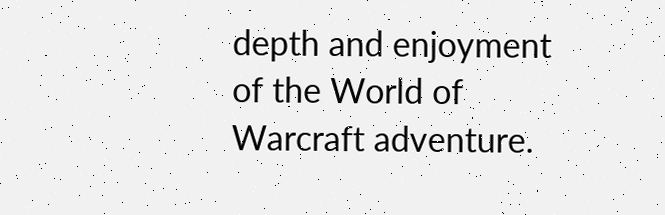depth and enjoyment of the World of Warcraft adventure.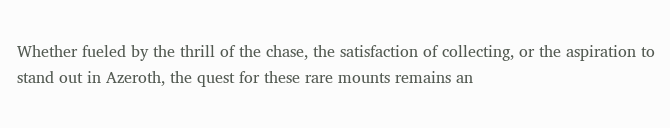Whether fueled by the thrill of the chase, the satisfaction of collecting, or the aspiration to stand out in Azeroth, the quest for these rare mounts remains an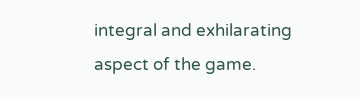integral and exhilarating aspect of the game.